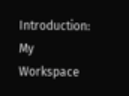Introduction: My Workspace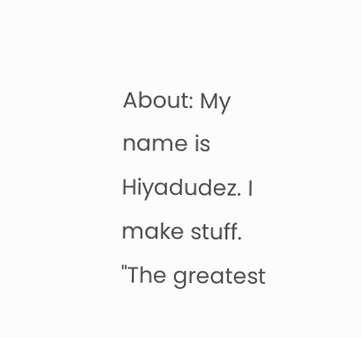About: My name is Hiyadudez. I make stuff. "The greatest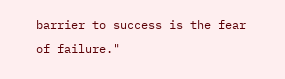barrier to success is the fear of failure."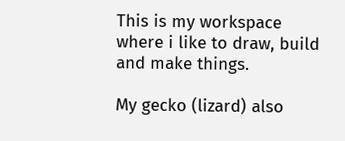This is my workspace where i like to draw, build and make things.

My gecko (lizard) also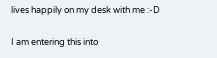lives happily on my desk with me :-D

I am entering this into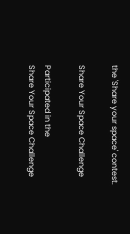the 'Share your space' contest.

Share Your Space Challenge

Participated in the
Share Your Space Challenge